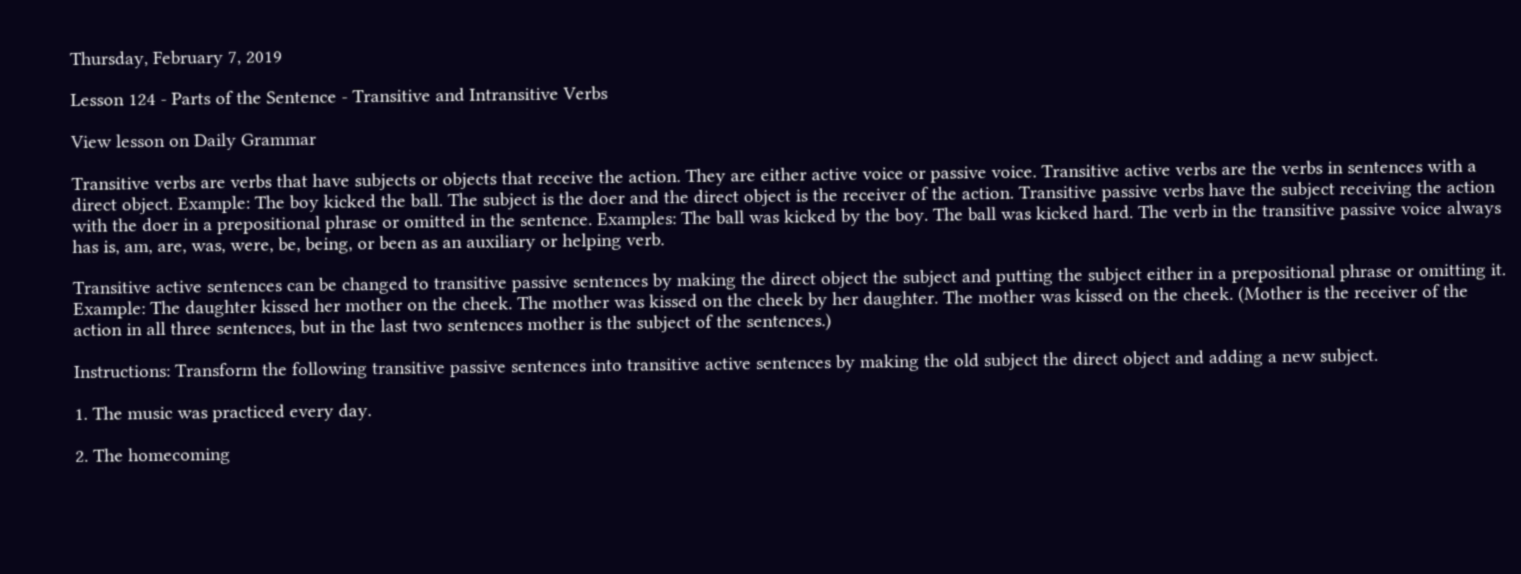Thursday, February 7, 2019

Lesson 124 - Parts of the Sentence - Transitive and Intransitive Verbs

View lesson on Daily Grammar

Transitive verbs are verbs that have subjects or objects that receive the action. They are either active voice or passive voice. Transitive active verbs are the verbs in sentences with a direct object. Example: The boy kicked the ball. The subject is the doer and the direct object is the receiver of the action. Transitive passive verbs have the subject receiving the action with the doer in a prepositional phrase or omitted in the sentence. Examples: The ball was kicked by the boy. The ball was kicked hard. The verb in the transitive passive voice always has is, am, are, was, were, be, being, or been as an auxiliary or helping verb.

Transitive active sentences can be changed to transitive passive sentences by making the direct object the subject and putting the subject either in a prepositional phrase or omitting it. Example: The daughter kissed her mother on the cheek. The mother was kissed on the cheek by her daughter. The mother was kissed on the cheek. (Mother is the receiver of the action in all three sentences, but in the last two sentences mother is the subject of the sentences.)

Instructions: Transform the following transitive passive sentences into transitive active sentences by making the old subject the direct object and adding a new subject.

1. The music was practiced every day.

2. The homecoming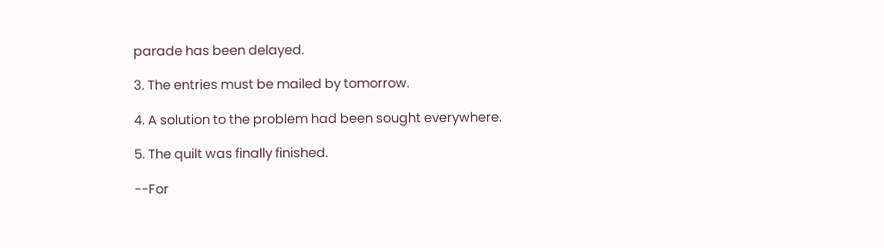parade has been delayed.

3. The entries must be mailed by tomorrow.

4. A solution to the problem had been sought everywhere.

5. The quilt was finally finished.

--For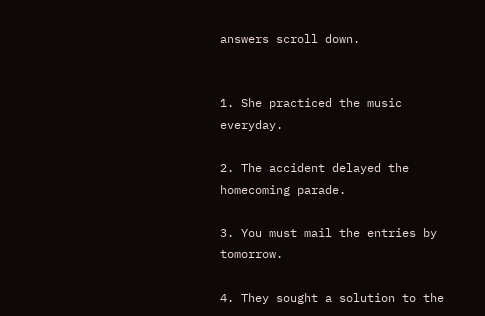answers scroll down.


1. She practiced the music everyday.

2. The accident delayed the homecoming parade.

3. You must mail the entries by tomorrow.

4. They sought a solution to the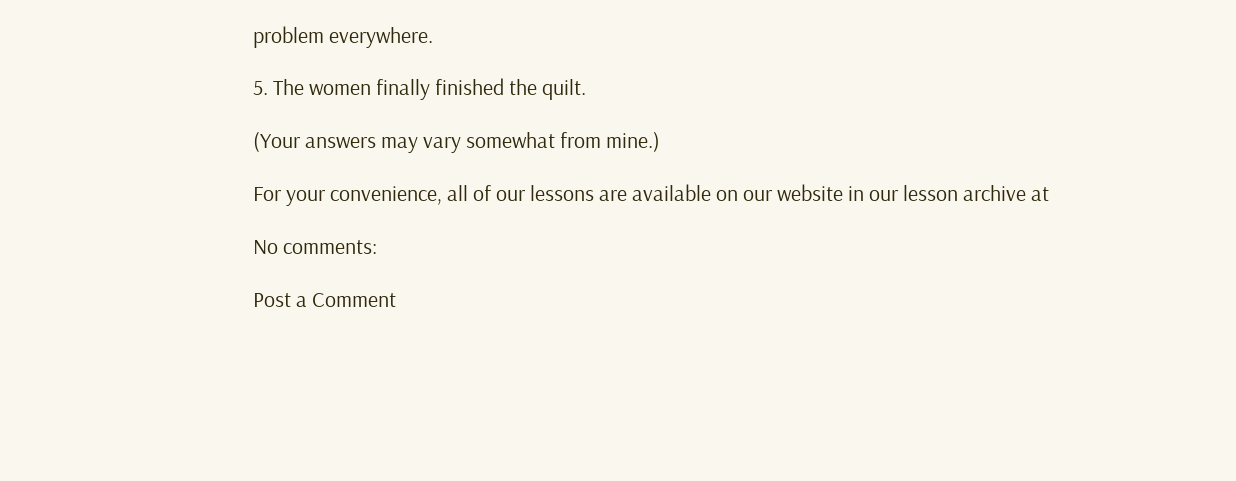problem everywhere.

5. The women finally finished the quilt.

(Your answers may vary somewhat from mine.)

For your convenience, all of our lessons are available on our website in our lesson archive at

No comments:

Post a Comment